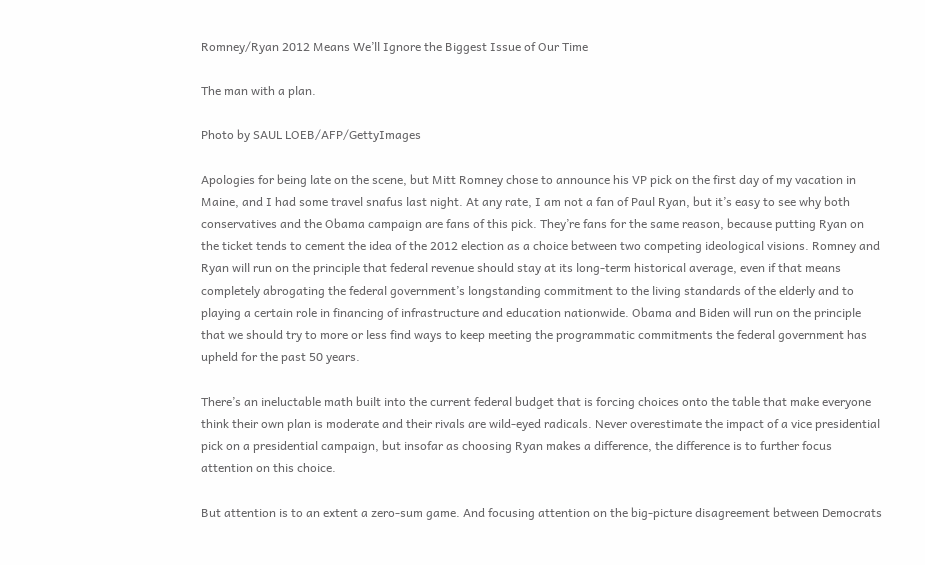Romney/Ryan 2012 Means We’ll Ignore the Biggest Issue of Our Time

The man with a plan.

Photo by SAUL LOEB/AFP/GettyImages

Apologies for being late on the scene, but Mitt Romney chose to announce his VP pick on the first day of my vacation in Maine, and I had some travel snafus last night. At any rate, I am not a fan of Paul Ryan, but it’s easy to see why both conservatives and the Obama campaign are fans of this pick. They’re fans for the same reason, because putting Ryan on the ticket tends to cement the idea of the 2012 election as a choice between two competing ideological visions. Romney and Ryan will run on the principle that federal revenue should stay at its long-term historical average, even if that means completely abrogating the federal government’s longstanding commitment to the living standards of the elderly and to playing a certain role in financing of infrastructure and education nationwide. Obama and Biden will run on the principle that we should try to more or less find ways to keep meeting the programmatic commitments the federal government has upheld for the past 50 years.

There’s an ineluctable math built into the current federal budget that is forcing choices onto the table that make everyone think their own plan is moderate and their rivals are wild-eyed radicals. Never overestimate the impact of a vice presidential pick on a presidential campaign, but insofar as choosing Ryan makes a difference, the difference is to further focus attention on this choice.

But attention is to an extent a zero-sum game. And focusing attention on the big-picture disagreement between Democrats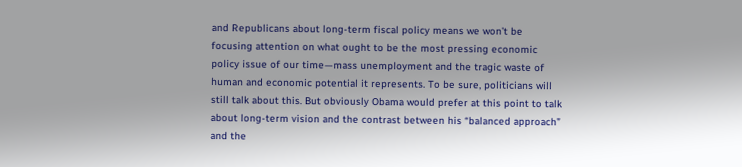and Republicans about long-term fiscal policy means we won’t be focusing attention on what ought to be the most pressing economic policy issue of our time—mass unemployment and the tragic waste of human and economic potential it represents. To be sure, politicians will still talk about this. But obviously Obama would prefer at this point to talk about long-term vision and the contrast between his “balanced approach” and the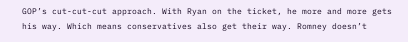GOP’s cut-cut-cut approach. With Ryan on the ticket, he more and more gets his way. Which means conservatives also get their way. Romney doesn’t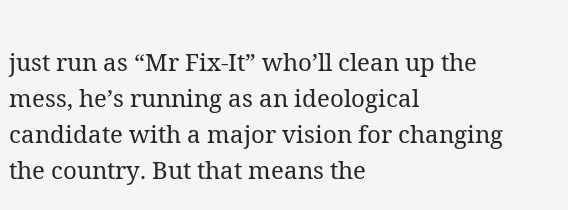just run as “Mr Fix-It” who’ll clean up the mess, he’s running as an ideological candidate with a major vision for changing the country. But that means the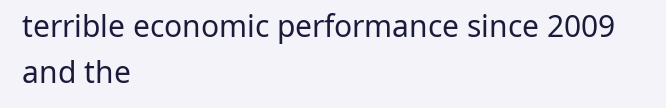terrible economic performance since 2009 and the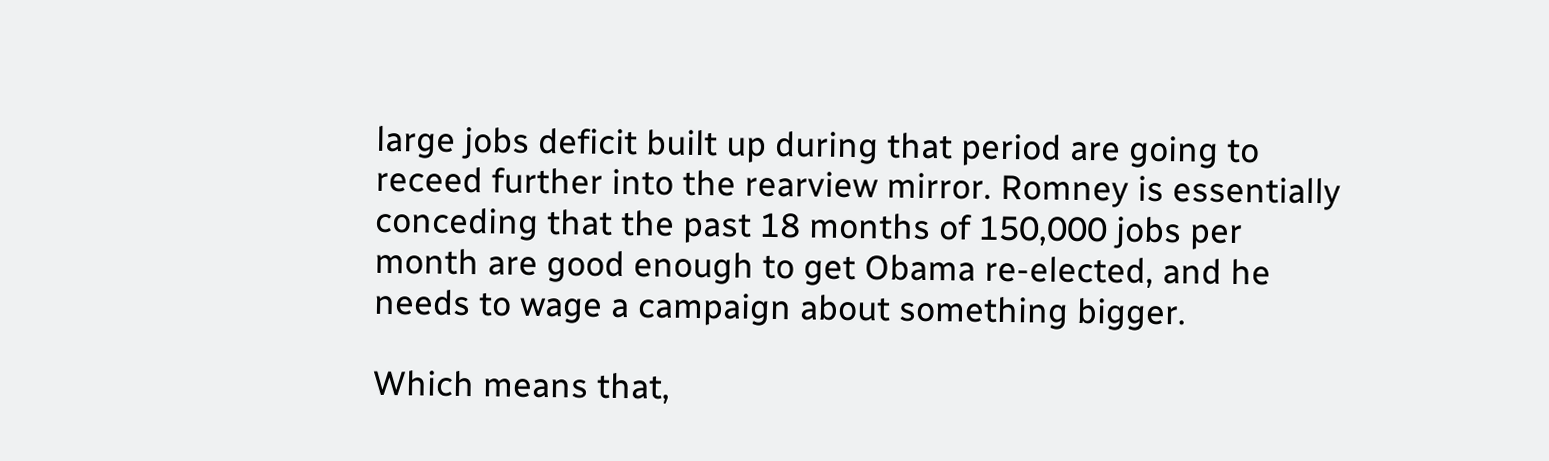large jobs deficit built up during that period are going to receed further into the rearview mirror. Romney is essentially conceding that the past 18 months of 150,000 jobs per month are good enough to get Obama re-elected, and he needs to wage a campaign about something bigger.

Which means that,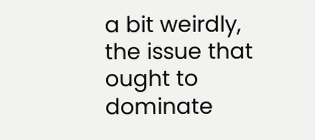a bit weirdly, the issue that ought to dominate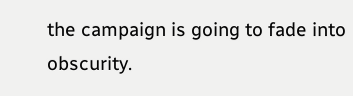the campaign is going to fade into obscurity.